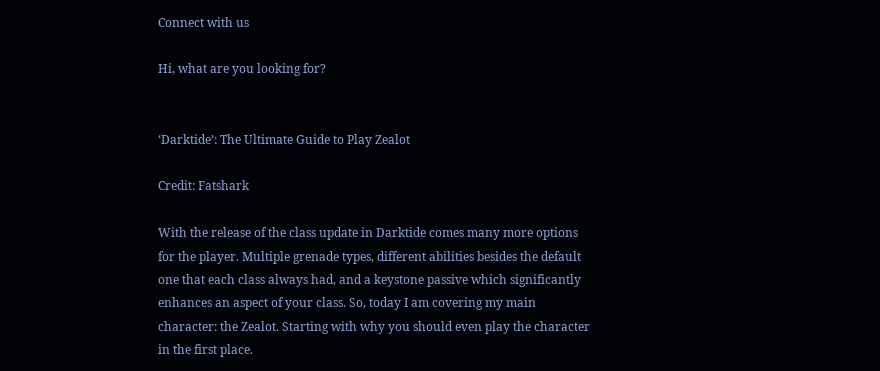Connect with us

Hi, what are you looking for?


‘Darktide’: The Ultimate Guide to Play Zealot

Credit: Fatshark

With the release of the class update in Darktide comes many more options for the player. Multiple grenade types, different abilities besides the default one that each class always had, and a keystone passive which significantly enhances an aspect of your class. So, today I am covering my main character: the Zealot. Starting with why you should even play the character in the first place.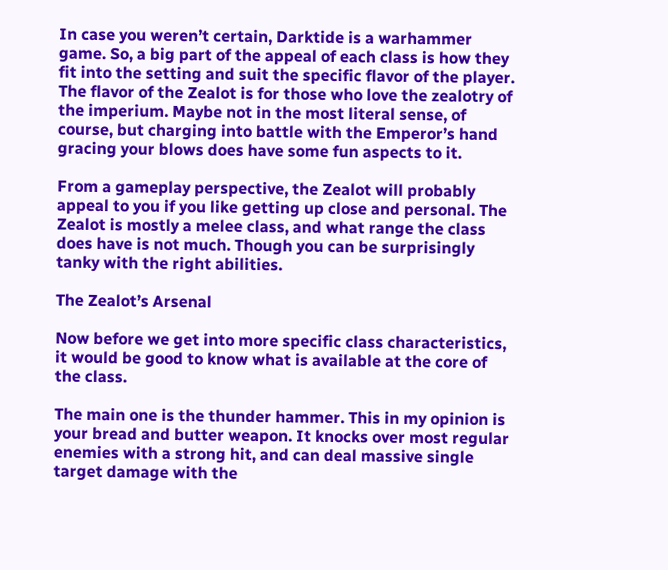In case you weren’t certain, Darktide is a warhammer game. So, a big part of the appeal of each class is how they fit into the setting and suit the specific flavor of the player. The flavor of the Zealot is for those who love the zealotry of the imperium. Maybe not in the most literal sense, of course, but charging into battle with the Emperor’s hand gracing your blows does have some fun aspects to it.

From a gameplay perspective, the Zealot will probably appeal to you if you like getting up close and personal. The Zealot is mostly a melee class, and what range the class does have is not much. Though you can be surprisingly tanky with the right abilities.

The Zealot’s Arsenal

Now before we get into more specific class characteristics, it would be good to know what is available at the core of the class.

The main one is the thunder hammer. This in my opinion is your bread and butter weapon. It knocks over most regular enemies with a strong hit, and can deal massive single target damage with the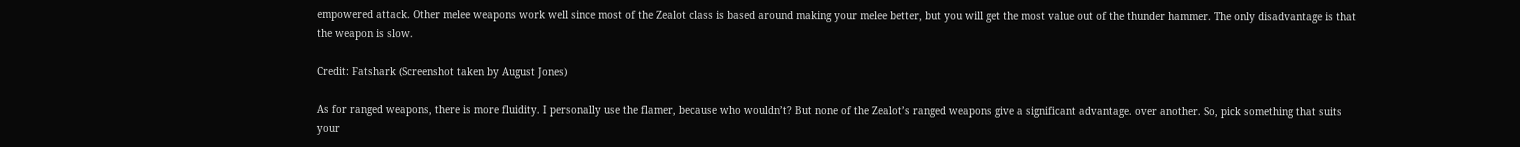empowered attack. Other melee weapons work well since most of the Zealot class is based around making your melee better, but you will get the most value out of the thunder hammer. The only disadvantage is that the weapon is slow.

Credit: Fatshark (Screenshot taken by August Jones)

As for ranged weapons, there is more fluidity. I personally use the flamer, because who wouldn’t? But none of the Zealot’s ranged weapons give a significant advantage. over another. So, pick something that suits your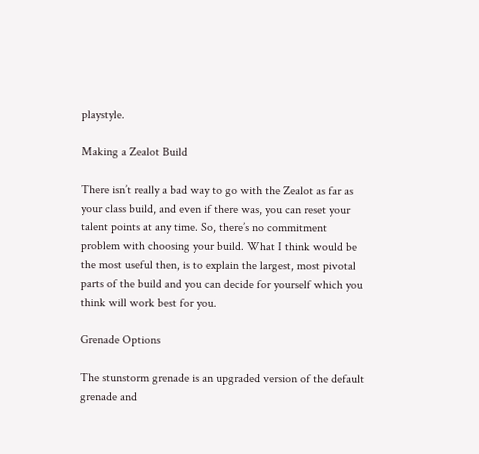playstyle.

Making a Zealot Build

There isn’t really a bad way to go with the Zealot as far as your class build, and even if there was, you can reset your talent points at any time. So, there’s no commitment problem with choosing your build. What I think would be the most useful then, is to explain the largest, most pivotal parts of the build and you can decide for yourself which you think will work best for you.

Grenade Options

The stunstorm grenade is an upgraded version of the default grenade and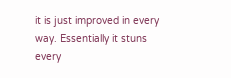it is just improved in every way. Essentially it stuns every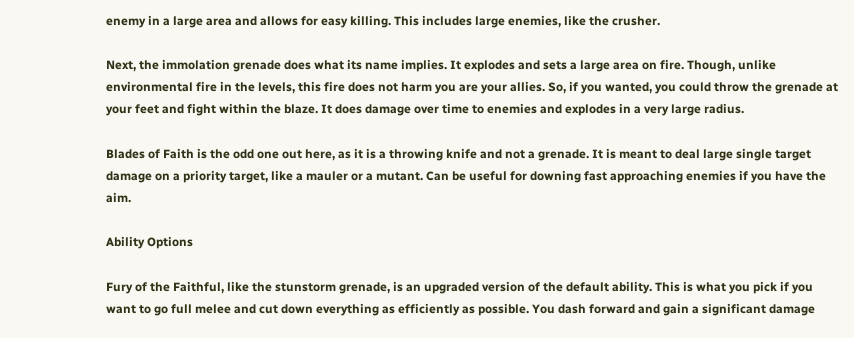enemy in a large area and allows for easy killing. This includes large enemies, like the crusher.

Next, the immolation grenade does what its name implies. It explodes and sets a large area on fire. Though, unlike environmental fire in the levels, this fire does not harm you are your allies. So, if you wanted, you could throw the grenade at your feet and fight within the blaze. It does damage over time to enemies and explodes in a very large radius.

Blades of Faith is the odd one out here, as it is a throwing knife and not a grenade. It is meant to deal large single target damage on a priority target, like a mauler or a mutant. Can be useful for downing fast approaching enemies if you have the aim.

Ability Options

Fury of the Faithful, like the stunstorm grenade, is an upgraded version of the default ability. This is what you pick if you want to go full melee and cut down everything as efficiently as possible. You dash forward and gain a significant damage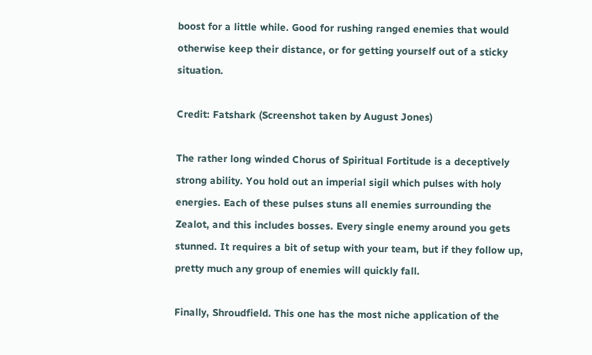boost for a little while. Good for rushing ranged enemies that would otherwise keep their distance, or for getting yourself out of a sticky situation.

Credit: Fatshark (Screenshot taken by August Jones)

The rather long winded Chorus of Spiritual Fortitude is a deceptively strong ability. You hold out an imperial sigil which pulses with holy energies. Each of these pulses stuns all enemies surrounding the Zealot, and this includes bosses. Every single enemy around you gets stunned. It requires a bit of setup with your team, but if they follow up, pretty much any group of enemies will quickly fall.

Finally, Shroudfield. This one has the most niche application of the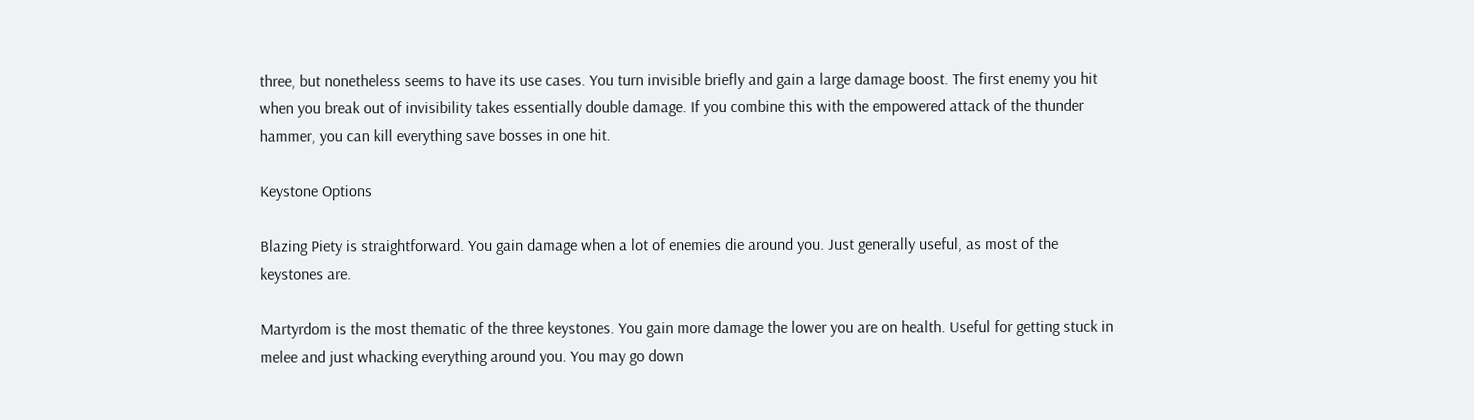three, but nonetheless seems to have its use cases. You turn invisible briefly and gain a large damage boost. The first enemy you hit when you break out of invisibility takes essentially double damage. If you combine this with the empowered attack of the thunder hammer, you can kill everything save bosses in one hit.

Keystone Options

Blazing Piety is straightforward. You gain damage when a lot of enemies die around you. Just generally useful, as most of the keystones are.

Martyrdom is the most thematic of the three keystones. You gain more damage the lower you are on health. Useful for getting stuck in melee and just whacking everything around you. You may go down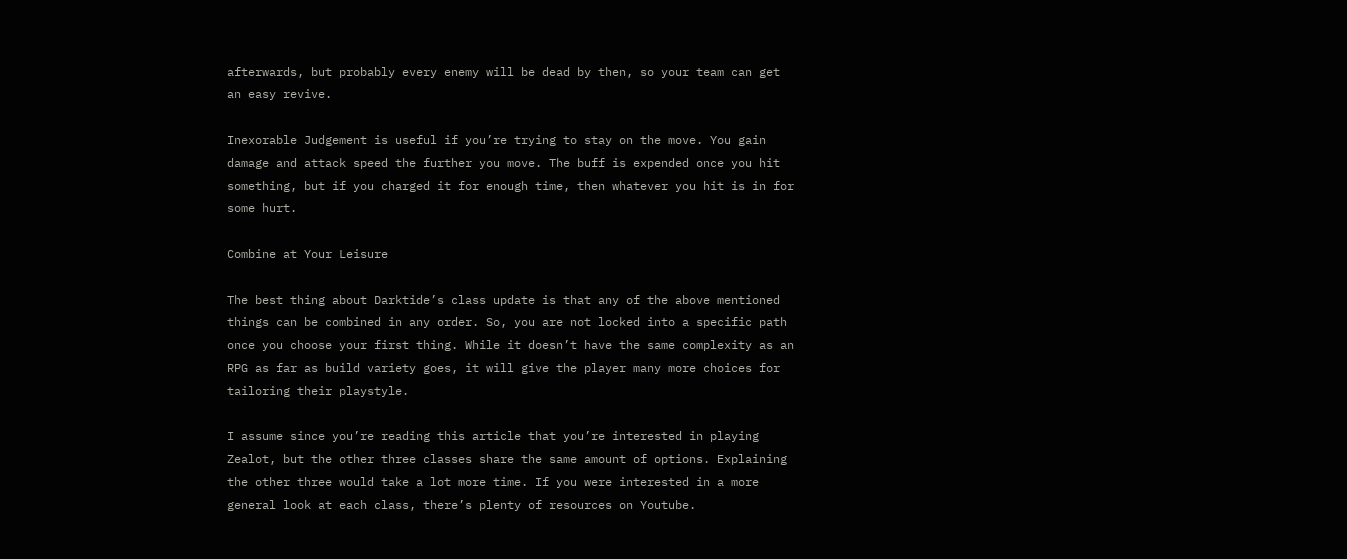afterwards, but probably every enemy will be dead by then, so your team can get an easy revive.

Inexorable Judgement is useful if you’re trying to stay on the move. You gain damage and attack speed the further you move. The buff is expended once you hit something, but if you charged it for enough time, then whatever you hit is in for some hurt.

Combine at Your Leisure

The best thing about Darktide’s class update is that any of the above mentioned things can be combined in any order. So, you are not locked into a specific path once you choose your first thing. While it doesn’t have the same complexity as an RPG as far as build variety goes, it will give the player many more choices for tailoring their playstyle.

I assume since you’re reading this article that you’re interested in playing Zealot, but the other three classes share the same amount of options. Explaining the other three would take a lot more time. If you were interested in a more general look at each class, there’s plenty of resources on Youtube.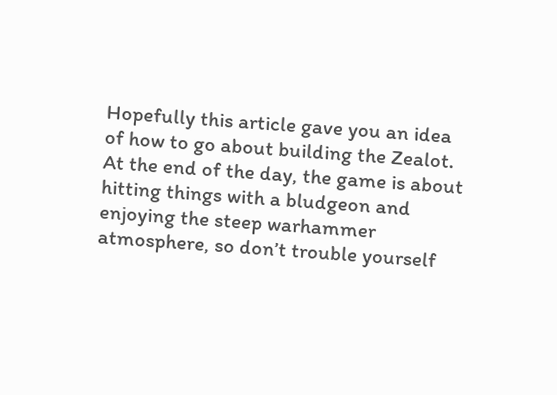Hopefully this article gave you an idea of how to go about building the Zealot. At the end of the day, the game is about hitting things with a bludgeon and enjoying the steep warhammer atmosphere, so don’t trouble yourself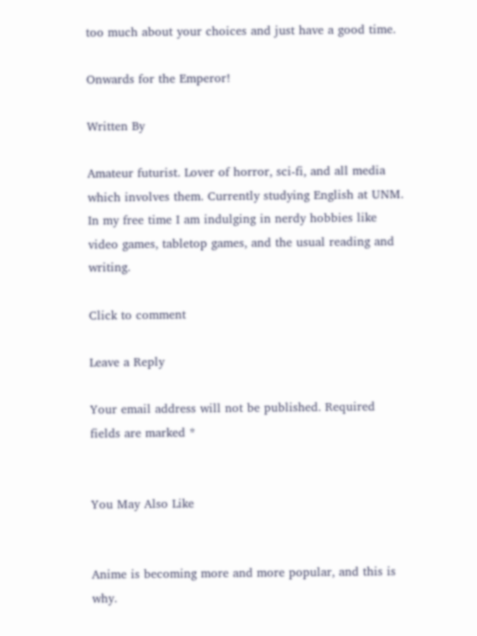too much about your choices and just have a good time.

Onwards for the Emperor!

Written By

Amateur futurist. Lover of horror, sci-fi, and all media which involves them. Currently studying English at UNM. In my free time I am indulging in nerdy hobbies like video games, tabletop games, and the usual reading and writing.

Click to comment

Leave a Reply

Your email address will not be published. Required fields are marked *


You May Also Like


Anime is becoming more and more popular, and this is why.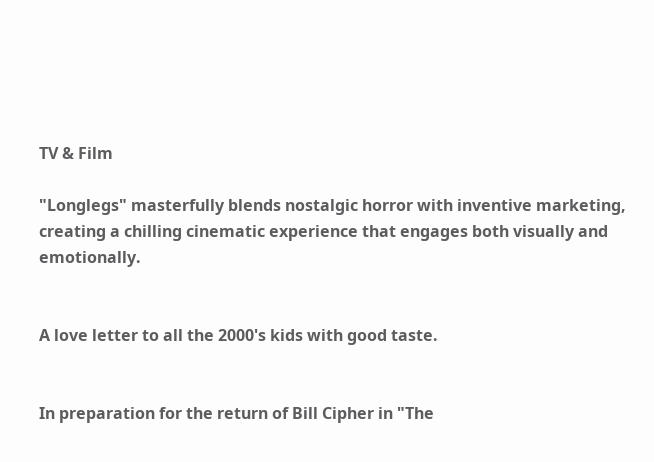TV & Film

"Longlegs" masterfully blends nostalgic horror with inventive marketing, creating a chilling cinematic experience that engages both visually and emotionally.


A love letter to all the 2000's kids with good taste.


In preparation for the return of Bill Cipher in "The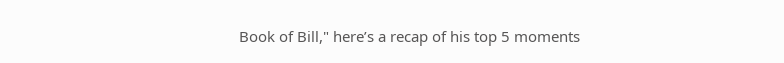Book of Bill," here’s a recap of his top 5 moments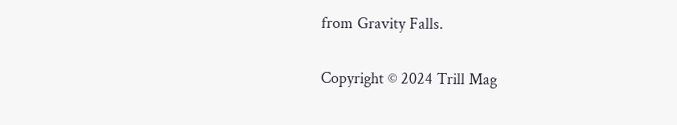from Gravity Falls.

Copyright © 2024 Trill Mag